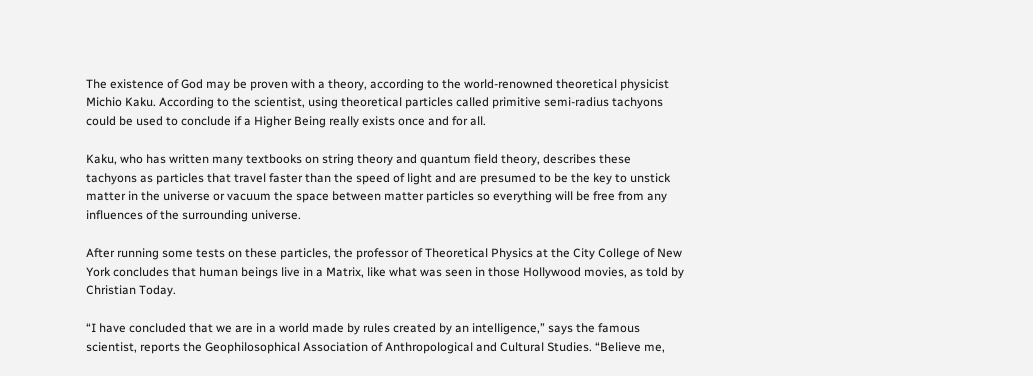The existence of God may be proven with a theory, according to the world-renowned theoretical physicist Michio Kaku. According to the scientist, using theoretical particles called primitive semi-radius tachyons could be used to conclude if a Higher Being really exists once and for all.

Kaku, who has written many textbooks on string theory and quantum field theory, describes these tachyons as particles that travel faster than the speed of light and are presumed to be the key to unstick matter in the universe or vacuum the space between matter particles so everything will be free from any influences of the surrounding universe.

After running some tests on these particles, the professor of Theoretical Physics at the City College of New York concludes that human beings live in a Matrix, like what was seen in those Hollywood movies, as told by Christian Today.

“I have concluded that we are in a world made by rules created by an intelligence,” says the famous scientist, reports the Geophilosophical Association of Anthropological and Cultural Studies. “Believe me,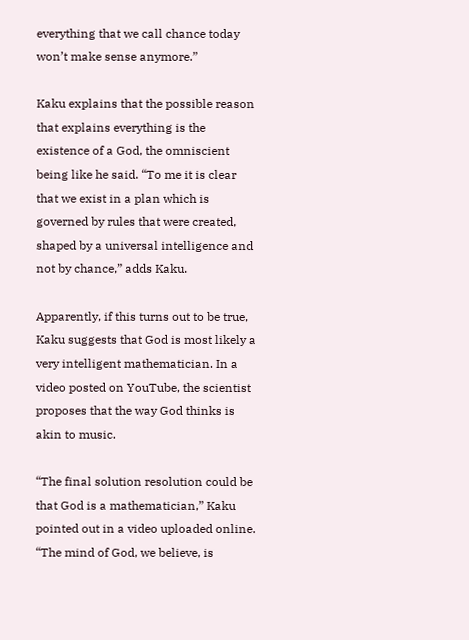everything that we call chance today won’t make sense anymore.”

Kaku explains that the possible reason that explains everything is the existence of a God, the omniscient being like he said. “To me it is clear that we exist in a plan which is governed by rules that were created, shaped by a universal intelligence and not by chance,” adds Kaku.

Apparently, if this turns out to be true, Kaku suggests that God is most likely a very intelligent mathematician. In a video posted on YouTube, the scientist proposes that the way God thinks is akin to music.

“The final solution resolution could be that God is a mathematician,” Kaku pointed out in a video uploaded online. “The mind of God, we believe, is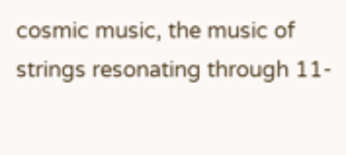cosmic music, the music of strings resonating through 11-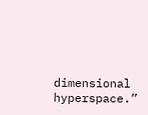dimensional hyperspace.”